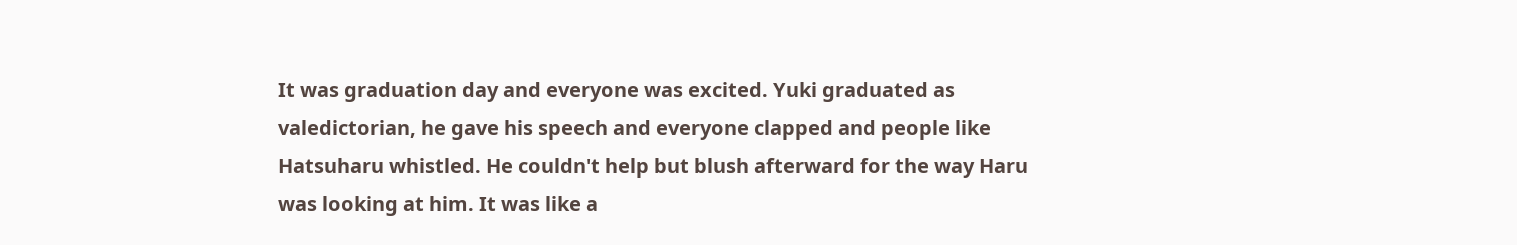It was graduation day and everyone was excited. Yuki graduated as valedictorian, he gave his speech and everyone clapped and people like Hatsuharu whistled. He couldn't help but blush afterward for the way Haru was looking at him. It was like a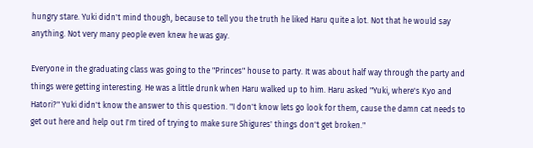hungry stare. Yuki didn't mind though, because to tell you the truth he liked Haru quite a lot. Not that he would say anything. Not very many people even knew he was gay.

Everyone in the graduating class was going to the "Princes" house to party. It was about half way through the party and things were getting interesting. He was a little drunk when Haru walked up to him. Haru asked "Yuki, where's Kyo and Hatori?" Yuki didn't know the answer to this question. "I don't know lets go look for them, cause the damn cat needs to get out here and help out I'm tired of trying to make sure Shigures' things don't get broken."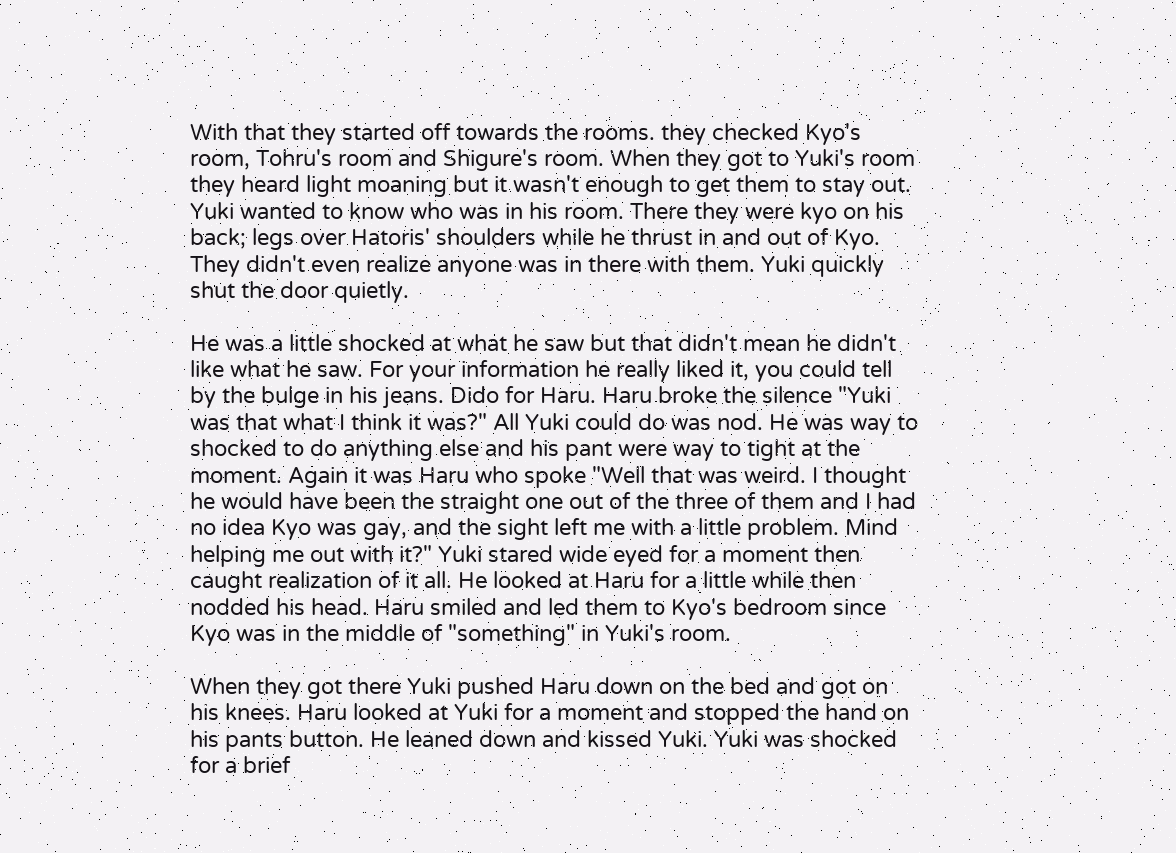With that they started off towards the rooms. they checked Kyo's room, Tohru's room and Shigure's room. When they got to Yuki's room they heard light moaning but it wasn't enough to get them to stay out. Yuki wanted to know who was in his room. There they were kyo on his back; legs over Hatoris' shoulders while he thrust in and out of Kyo. They didn't even realize anyone was in there with them. Yuki quickly shut the door quietly.

He was a little shocked at what he saw but that didn't mean he didn't like what he saw. For your information he really liked it, you could tell by the bulge in his jeans. Dido for Haru. Haru broke the silence "Yuki was that what I think it was?" All Yuki could do was nod. He was way to shocked to do anything else and his pant were way to tight at the moment. Again it was Haru who spoke "Well that was weird. I thought he would have been the straight one out of the three of them and I had no idea Kyo was gay, and the sight left me with a little problem. Mind helping me out with it?" Yuki stared wide eyed for a moment then caught realization of it all. He looked at Haru for a little while then nodded his head. Haru smiled and led them to Kyo's bedroom since Kyo was in the middle of "something" in Yuki's room.

When they got there Yuki pushed Haru down on the bed and got on his knees. Haru looked at Yuki for a moment and stopped the hand on his pants button. He leaned down and kissed Yuki. Yuki was shocked for a brief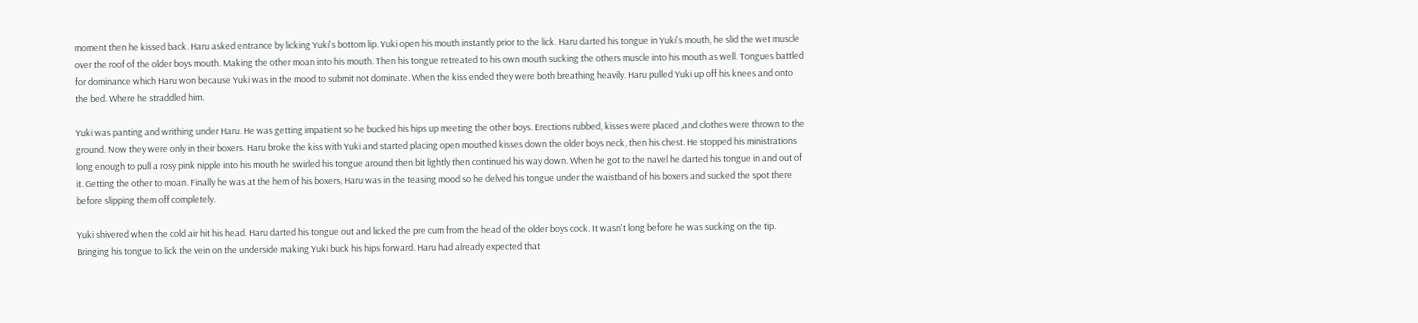moment then he kissed back. Haru asked entrance by licking Yuki's bottom lip. Yuki open his mouth instantly prior to the lick. Haru darted his tongue in Yuki's mouth, he slid the wet muscle over the roof of the older boys mouth. Making the other moan into his mouth. Then his tongue retreated to his own mouth sucking the others muscle into his mouth as well. Tongues battled for dominance which Haru won because Yuki was in the mood to submit not dominate. When the kiss ended they were both breathing heavily. Haru pulled Yuki up off his knees and onto the bed. Where he straddled him.

Yuki was panting and writhing under Haru. He was getting impatient so he bucked his hips up meeting the other boys. Erections rubbed, kisses were placed ,and clothes were thrown to the ground. Now they were only in their boxers. Haru broke the kiss with Yuki and started placing open mouthed kisses down the older boys neck, then his chest. He stopped his ministrations long enough to pull a rosy pink nipple into his mouth he swirled his tongue around then bit lightly then continued his way down. When he got to the navel he darted his tongue in and out of it. Getting the other to moan. Finally he was at the hem of his boxers, Haru was in the teasing mood so he delved his tongue under the waistband of his boxers and sucked the spot there before slipping them off completely.

Yuki shivered when the cold air hit his head. Haru darted his tongue out and licked the pre cum from the head of the older boys cock. It wasn't long before he was sucking on the tip. Bringing his tongue to lick the vein on the underside making Yuki buck his hips forward. Haru had already expected that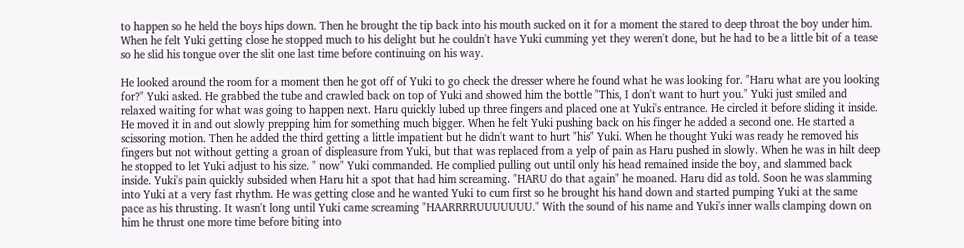to happen so he held the boys hips down. Then he brought the tip back into his mouth sucked on it for a moment the stared to deep throat the boy under him. When he felt Yuki getting close he stopped much to his delight but he couldn't have Yuki cumming yet they weren't done, but he had to be a little bit of a tease so he slid his tongue over the slit one last time before continuing on his way.

He looked around the room for a moment then he got off of Yuki to go check the dresser where he found what he was looking for. "Haru what are you looking for?" Yuki asked. He grabbed the tube and crawled back on top of Yuki and showed him the bottle "This, I don't want to hurt you." Yuki just smiled and relaxed waiting for what was going to happen next. Haru quickly lubed up three fingers and placed one at Yuki's entrance. He circled it before sliding it inside. He moved it in and out slowly prepping him for something much bigger. When he felt Yuki pushing back on his finger he added a second one. He started a scissoring motion. Then he added the third getting a little impatient but he didn't want to hurt "his" Yuki. When he thought Yuki was ready he removed his fingers but not without getting a groan of displeasure from Yuki, but that was replaced from a yelp of pain as Haru pushed in slowly. When he was in hilt deep he stopped to let Yuki adjust to his size. " now" Yuki commanded. He complied pulling out until only his head remained inside the boy, and slammed back inside. Yuki's pain quickly subsided when Haru hit a spot that had him screaming. "HARU do that again" he moaned. Haru did as told. Soon he was slamming into Yuki at a very fast rhythm. He was getting close and he wanted Yuki to cum first so he brought his hand down and started pumping Yuki at the same pace as his thrusting. It wasn't long until Yuki came screaming "HAARRRRUUUUUUU." With the sound of his name and Yuki's inner walls clamping down on him he thrust one more time before biting into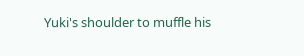Yuki's shoulder to muffle his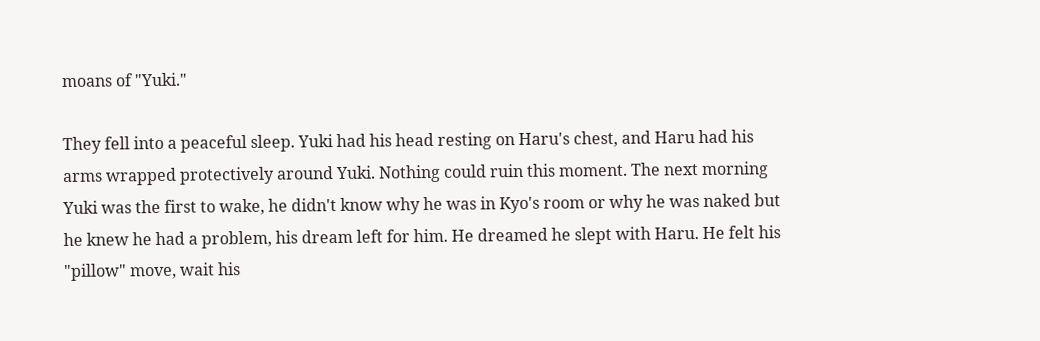moans of "Yuki."

They fell into a peaceful sleep. Yuki had his head resting on Haru's chest, and Haru had his arms wrapped protectively around Yuki. Nothing could ruin this moment. The next morning Yuki was the first to wake, he didn't know why he was in Kyo's room or why he was naked but he knew he had a problem, his dream left for him. He dreamed he slept with Haru. He felt his "pillow" move, wait his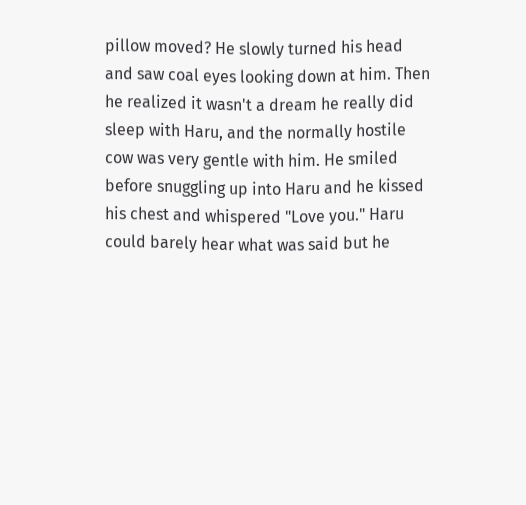pillow moved? He slowly turned his head and saw coal eyes looking down at him. Then he realized it wasn't a dream he really did sleep with Haru, and the normally hostile cow was very gentle with him. He smiled before snuggling up into Haru and he kissed his chest and whispered "Love you." Haru could barely hear what was said but he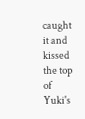caught it and kissed the top of Yuki's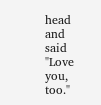head and said "Love you, too."